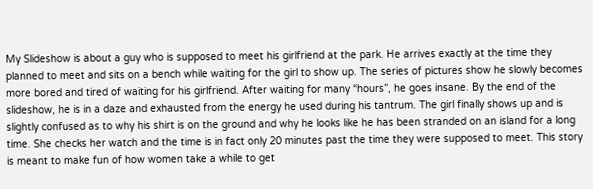My Slideshow is about a guy who is supposed to meet his girlfriend at the park. He arrives exactly at the time they planned to meet and sits on a bench while waiting for the girl to show up. The series of pictures show he slowly becomes more bored and tired of waiting for his girlfriend. After waiting for many “hours”, he goes insane. By the end of the slideshow, he is in a daze and exhausted from the energy he used during his tantrum. The girl finally shows up and is slightly confused as to why his shirt is on the ground and why he looks like he has been stranded on an island for a long time. She checks her watch and the time is in fact only 20 minutes past the time they were supposed to meet. This story is meant to make fun of how women take a while to get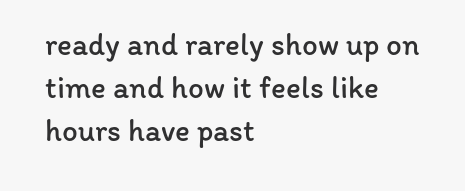ready and rarely show up on time and how it feels like hours have past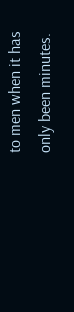to men when it has only been minutes.